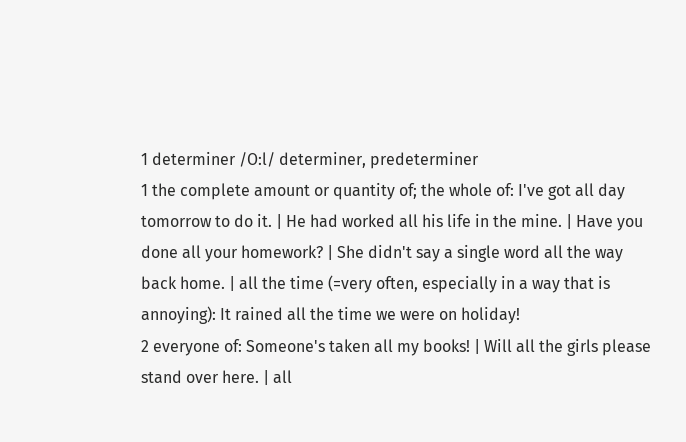1 determiner /O:l/ determiner, predeterminer
1 the complete amount or quantity of; the whole of: I've got all day tomorrow to do it. | He had worked all his life in the mine. | Have you done all your homework? | She didn't say a single word all the way back home. | all the time (=very often, especially in a way that is annoying): It rained all the time we were on holiday!
2 everyone of: Someone's taken all my books! | Will all the girls please stand over here. | all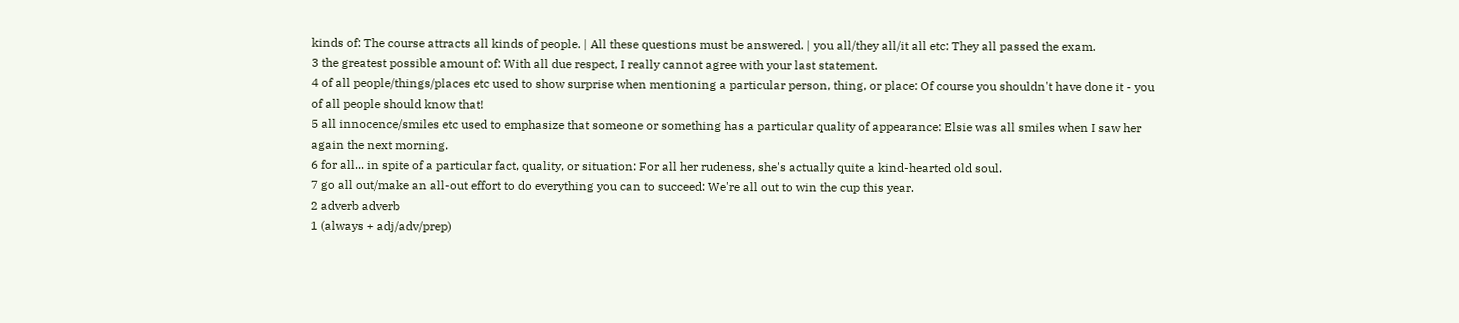kinds of: The course attracts all kinds of people. | All these questions must be answered. | you all/they all/it all etc: They all passed the exam.
3 the greatest possible amount of: With all due respect, I really cannot agree with your last statement.
4 of all people/things/places etc used to show surprise when mentioning a particular person, thing, or place: Of course you shouldn't have done it - you of all people should know that!
5 all innocence/smiles etc used to emphasize that someone or something has a particular quality of appearance: Elsie was all smiles when I saw her again the next morning.
6 for all... in spite of a particular fact, quality, or situation: For all her rudeness, she's actually quite a kind-hearted old soul.
7 go all out/make an all-out effort to do everything you can to succeed: We're all out to win the cup this year.
2 adverb adverb
1 (always + adj/adv/prep)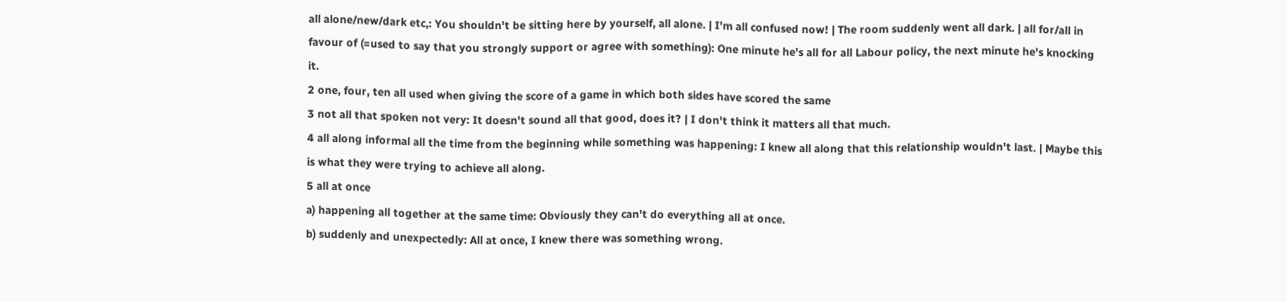all alone/new/dark etc,: You shouldn't be sitting here by yourself, all alone. | I'm all confused now! | The room suddenly went all dark. | all for/all in favour of (=used to say that you strongly support or agree with something): One minute he's all for all Labour policy, the next minute he's knocking it.
2 one, four, ten all used when giving the score of a game in which both sides have scored the same
3 not all that spoken not very: It doesn't sound all that good, does it? | I don't think it matters all that much.
4 all along informal all the time from the beginning while something was happening: I knew all along that this relationship wouldn't last. | Maybe this is what they were trying to achieve all along.
5 all at once
a) happening all together at the same time: Obviously they can't do everything all at once.
b) suddenly and unexpectedly: All at once, I knew there was something wrong.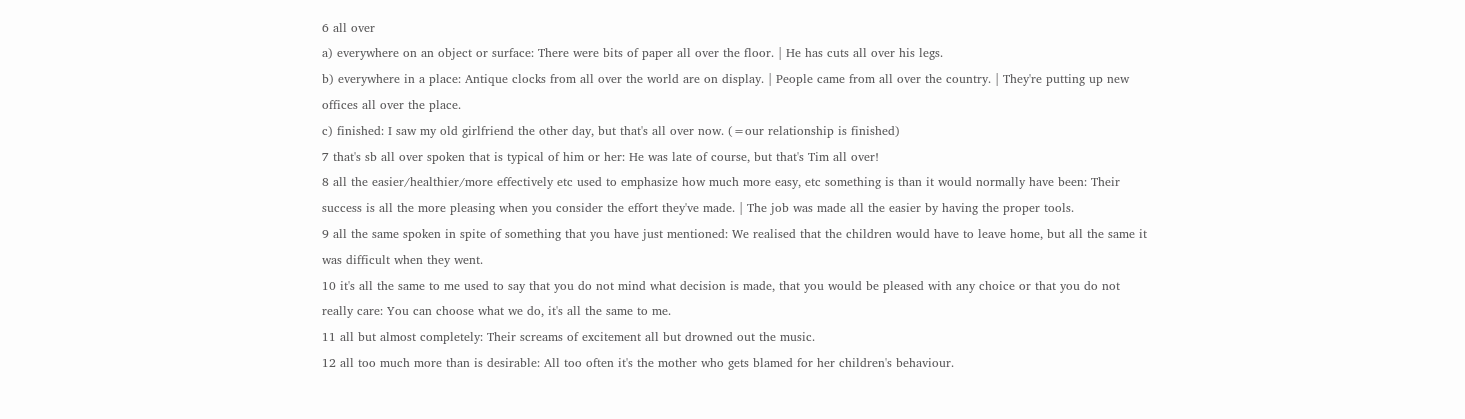6 all over
a) everywhere on an object or surface: There were bits of paper all over the floor. | He has cuts all over his legs.
b) everywhere in a place: Antique clocks from all over the world are on display. | People came from all over the country. | They're putting up new offices all over the place.
c) finished: I saw my old girlfriend the other day, but that's all over now. (=our relationship is finished)
7 that's sb all over spoken that is typical of him or her: He was late of course, but that's Tim all over!
8 all the easier/healthier/more effectively etc used to emphasize how much more easy, etc something is than it would normally have been: Their success is all the more pleasing when you consider the effort they've made. | The job was made all the easier by having the proper tools.
9 all the same spoken in spite of something that you have just mentioned: We realised that the children would have to leave home, but all the same it was difficult when they went.
10 it's all the same to me used to say that you do not mind what decision is made, that you would be pleased with any choice or that you do not really care: You can choose what we do, it's all the same to me.
11 all but almost completely: Their screams of excitement all but drowned out the music.
12 all too much more than is desirable: All too often it's the mother who gets blamed for her children's behaviour.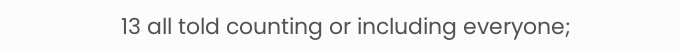13 all told counting or including everyone;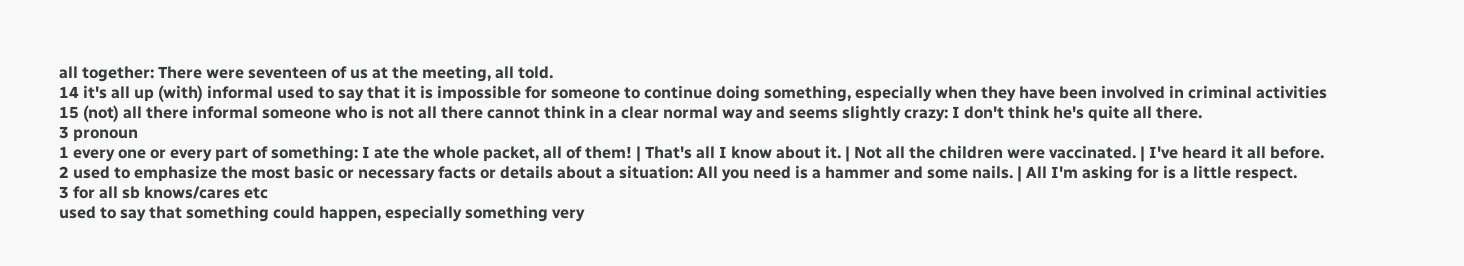all together: There were seventeen of us at the meeting, all told.
14 it's all up (with) informal used to say that it is impossible for someone to continue doing something, especially when they have been involved in criminal activities
15 (not) all there informal someone who is not all there cannot think in a clear normal way and seems slightly crazy: I don't think he's quite all there.
3 pronoun
1 every one or every part of something: I ate the whole packet, all of them! | That's all I know about it. | Not all the children were vaccinated. | I've heard it all before.
2 used to emphasize the most basic or necessary facts or details about a situation: All you need is a hammer and some nails. | All I'm asking for is a little respect.
3 for all sb knows/cares etc
used to say that something could happen, especially something very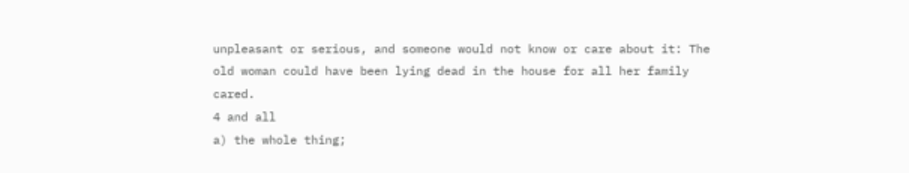unpleasant or serious, and someone would not know or care about it: The old woman could have been lying dead in the house for all her family cared.
4 and all
a) the whole thing;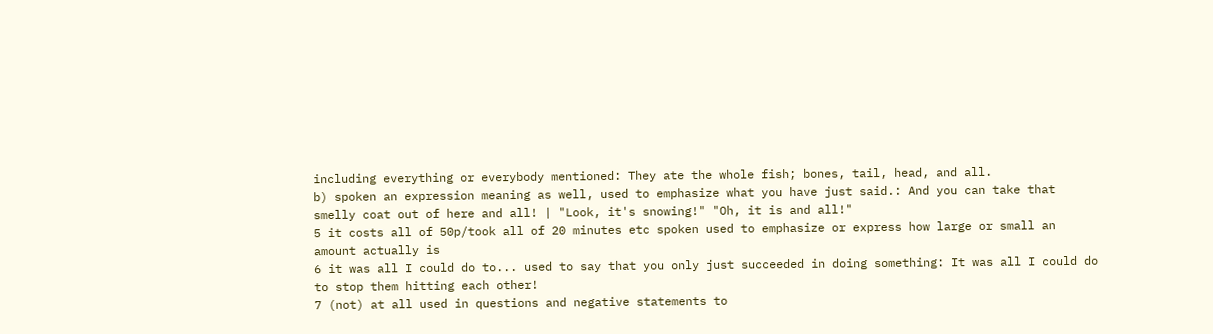including everything or everybody mentioned: They ate the whole fish; bones, tail, head, and all.
b) spoken an expression meaning as well, used to emphasize what you have just said.: And you can take that smelly coat out of here and all! | "Look, it's snowing!" "Oh, it is and all!"
5 it costs all of 50p/took all of 20 minutes etc spoken used to emphasize or express how large or small an amount actually is
6 it was all I could do to... used to say that you only just succeeded in doing something: It was all I could do to stop them hitting each other!
7 (not) at all used in questions and negative statements to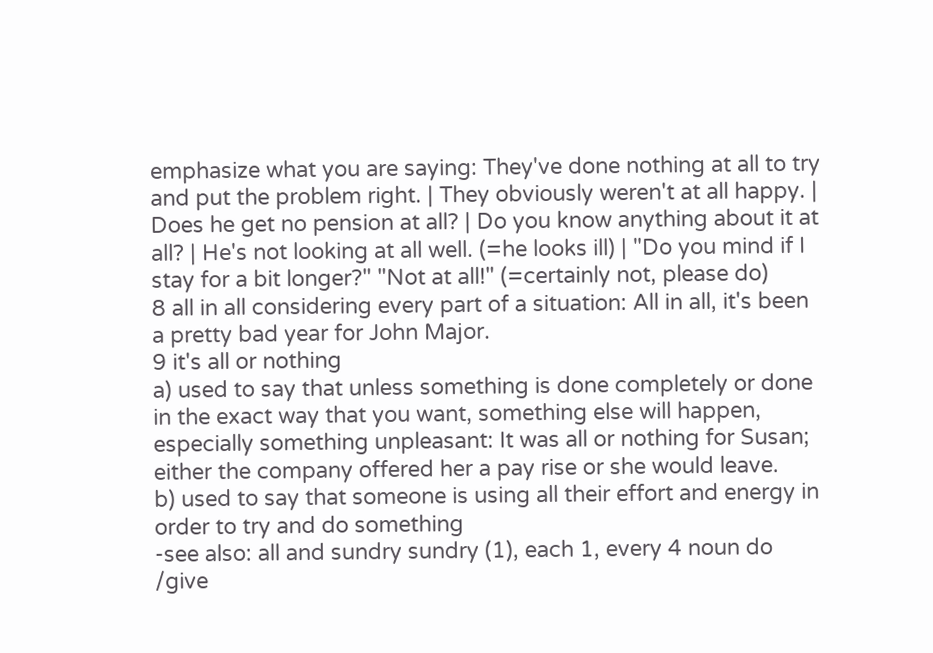emphasize what you are saying: They've done nothing at all to try and put the problem right. | They obviously weren't at all happy. | Does he get no pension at all? | Do you know anything about it at all? | He's not looking at all well. (=he looks ill) | "Do you mind if I stay for a bit longer?" "Not at all!" (=certainly not, please do)
8 all in all considering every part of a situation: All in all, it's been a pretty bad year for John Major.
9 it's all or nothing
a) used to say that unless something is done completely or done in the exact way that you want, something else will happen, especially something unpleasant: It was all or nothing for Susan; either the company offered her a pay rise or she would leave.
b) used to say that someone is using all their effort and energy in order to try and do something
-see also: all and sundry sundry (1), each 1, every 4 noun do /give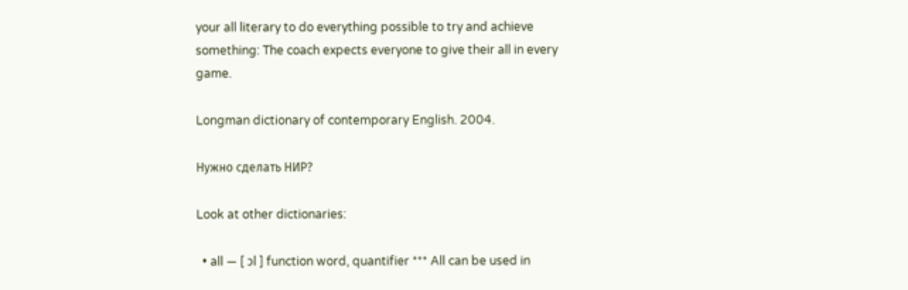your all literary to do everything possible to try and achieve something: The coach expects everyone to give their all in every game.

Longman dictionary of contemporary English. 2004.

Нужно сделать НИР?

Look at other dictionaries:

  • all — [ ɔl ] function word, quantifier *** All can be used in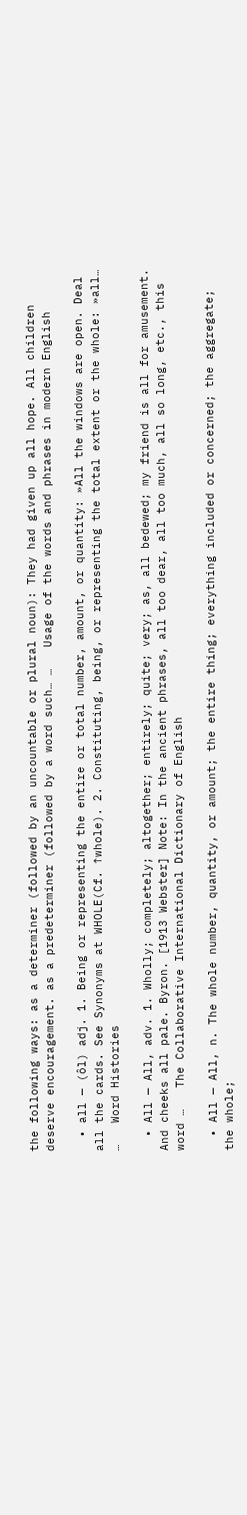the following ways: as a determiner (followed by an uncountable or plural noun): They had given up all hope. All children deserve encouragement. as a predeterminer (followed by a word such… …   Usage of the words and phrases in modern English

  • all — (ôl) adj. 1. Being or representing the entire or total number, amount, or quantity: »All the windows are open. Deal all the cards. See Synonyms at WHOLE(Cf. ↑whole). 2. Constituting, being, or representing the total extent or the whole: »all… …   Word Histories

  • All — All, adv. 1. Wholly; completely; altogether; entirely; quite; very; as, all bedewed; my friend is all for amusement. And cheeks all pale. Byron. [1913 Webster] Note: In the ancient phrases, all too dear, all too much, all so long, etc., this word …   The Collaborative International Dictionary of English

  • All — All, n. The whole number, quantity, or amount; the entire thing; everything included or concerned; the aggregate; the whole;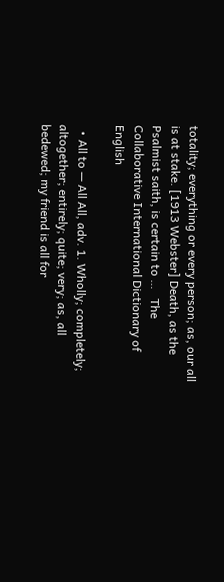totality; everything or every person; as, our all is at stake. [1913 Webster] Death, as the Psalmist saith, is certain to …   The Collaborative International Dictionary of English

  • All to — All All, adv. 1. Wholly; completely; altogether; entirely; quite; very; as, all bedewed; my friend is all for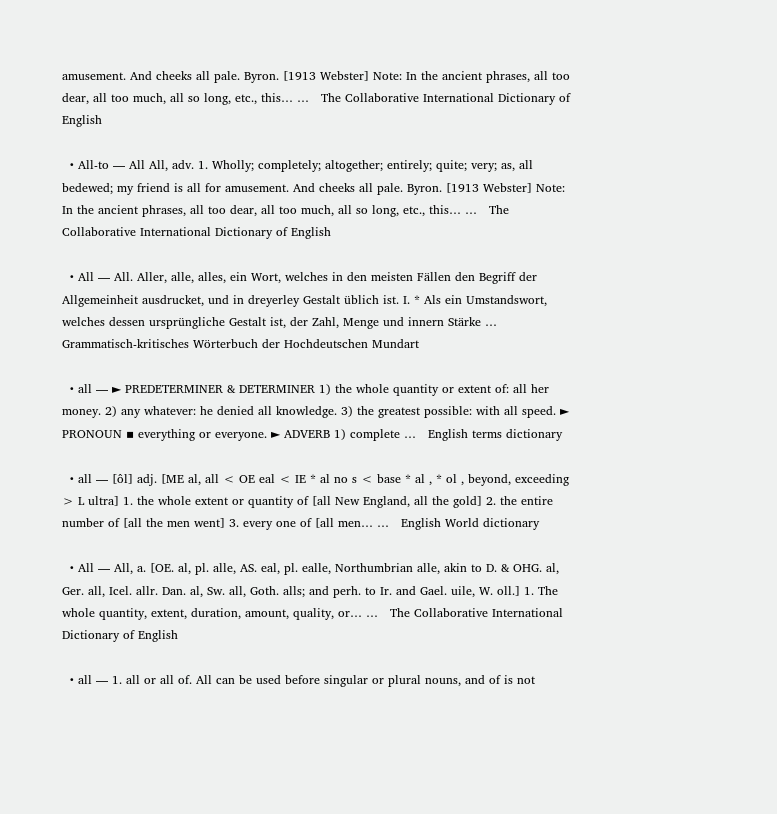amusement. And cheeks all pale. Byron. [1913 Webster] Note: In the ancient phrases, all too dear, all too much, all so long, etc., this… …   The Collaborative International Dictionary of English

  • All-to — All All, adv. 1. Wholly; completely; altogether; entirely; quite; very; as, all bedewed; my friend is all for amusement. And cheeks all pale. Byron. [1913 Webster] Note: In the ancient phrases, all too dear, all too much, all so long, etc., this… …   The Collaborative International Dictionary of English

  • All — All. Aller, alle, alles, ein Wort, welches in den meisten Fällen den Begriff der Allgemeinheit ausdrucket, und in dreyerley Gestalt üblich ist. I. * Als ein Umstandswort, welches dessen ursprüngliche Gestalt ist, der Zahl, Menge und innern Stärke …   Grammatisch-kritisches Wörterbuch der Hochdeutschen Mundart

  • all — ► PREDETERMINER & DETERMINER 1) the whole quantity or extent of: all her money. 2) any whatever: he denied all knowledge. 3) the greatest possible: with all speed. ► PRONOUN ▪ everything or everyone. ► ADVERB 1) complete …   English terms dictionary

  • all — [ôl] adj. [ME al, all < OE eal < IE * al no s < base * al , * ol , beyond, exceeding > L ultra] 1. the whole extent or quantity of [all New England, all the gold] 2. the entire number of [all the men went] 3. every one of [all men… …   English World dictionary

  • All — All, a. [OE. al, pl. alle, AS. eal, pl. ealle, Northumbrian alle, akin to D. & OHG. al, Ger. all, Icel. allr. Dan. al, Sw. all, Goth. alls; and perh. to Ir. and Gael. uile, W. oll.] 1. The whole quantity, extent, duration, amount, quality, or… …   The Collaborative International Dictionary of English

  • all — 1. all or all of. All can be used before singular or plural nouns, and of is not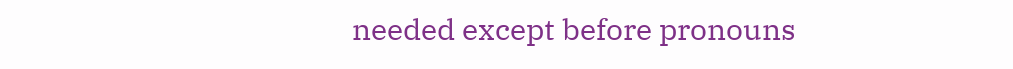needed except before pronouns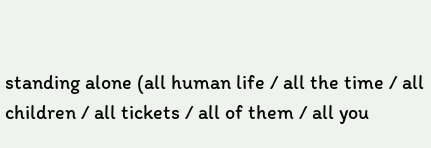standing alone (all human life / all the time / all children / all tickets / all of them / all you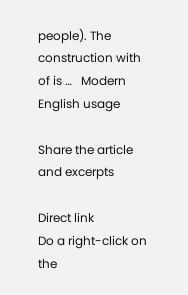people). The construction with of is …   Modern English usage

Share the article and excerpts

Direct link
Do a right-click on the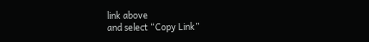link above
and select “Copy Link”